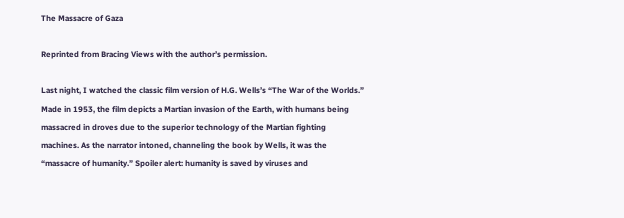The Massacre of Gaza

Reprinted from Bracing Views with the author’s permission.

Last night, I watched the classic film version of H.G. Wells’s “The War of the Worlds.” Made in 1953, the film depicts a Martian invasion of the Earth, with humans being massacred in droves due to the superior technology of the Martian fighting machines. As the narrator intoned, channeling the book by Wells, it was the “massacre of humanity.” Spoiler alert: humanity is saved by viruses and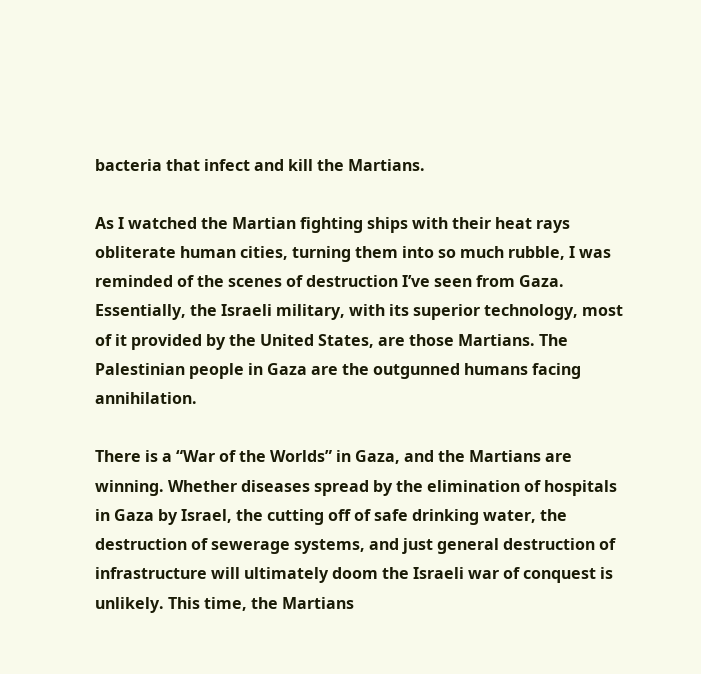bacteria that infect and kill the Martians.

As I watched the Martian fighting ships with their heat rays obliterate human cities, turning them into so much rubble, I was reminded of the scenes of destruction I’ve seen from Gaza. Essentially, the Israeli military, with its superior technology, most of it provided by the United States, are those Martians. The Palestinian people in Gaza are the outgunned humans facing annihilation.

There is a “War of the Worlds” in Gaza, and the Martians are winning. Whether diseases spread by the elimination of hospitals in Gaza by Israel, the cutting off of safe drinking water, the destruction of sewerage systems, and just general destruction of infrastructure will ultimately doom the Israeli war of conquest is unlikely. This time, the Martians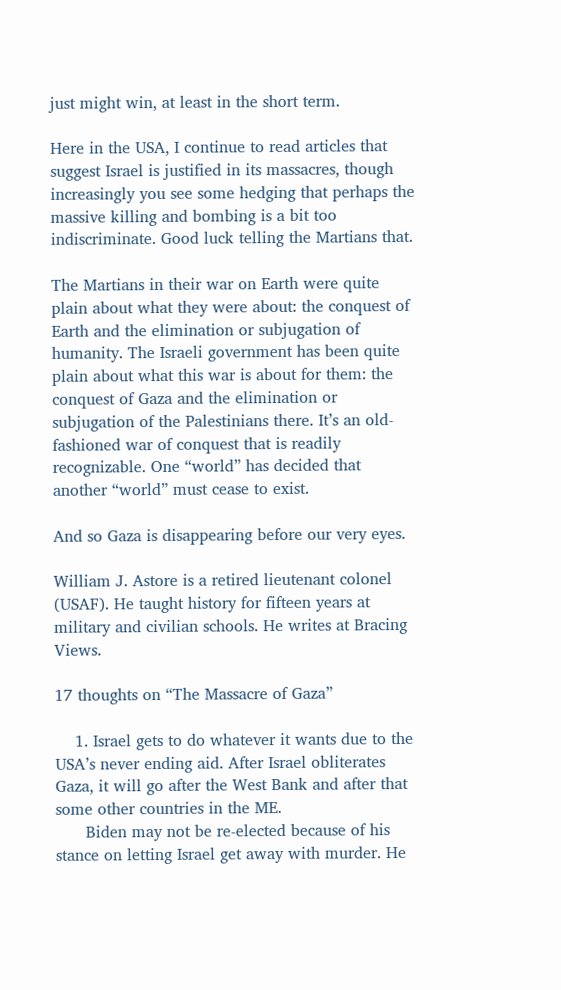just might win, at least in the short term.

Here in the USA, I continue to read articles that suggest Israel is justified in its massacres, though increasingly you see some hedging that perhaps the massive killing and bombing is a bit too indiscriminate. Good luck telling the Martians that.

The Martians in their war on Earth were quite plain about what they were about: the conquest of Earth and the elimination or subjugation of humanity. The Israeli government has been quite plain about what this war is about for them: the conquest of Gaza and the elimination or subjugation of the Palestinians there. It’s an old-fashioned war of conquest that is readily recognizable. One “world” has decided that another “world” must cease to exist.

And so Gaza is disappearing before our very eyes.

William J. Astore is a retired lieutenant colonel (USAF). He taught history for fifteen years at military and civilian schools. He writes at Bracing Views.

17 thoughts on “The Massacre of Gaza”

    1. Israel gets to do whatever it wants due to the USA’s never ending aid. After Israel obliterates Gaza, it will go after the West Bank and after that some other countries in the ME.
      Biden may not be re-elected because of his stance on letting Israel get away with murder. He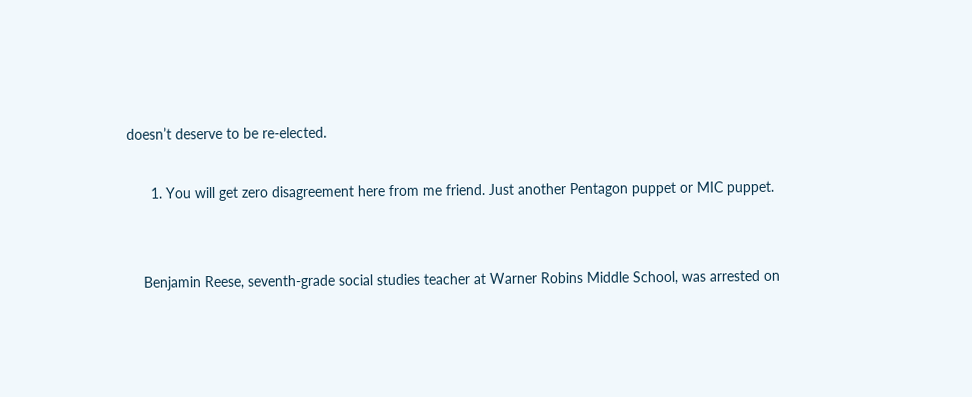doesn’t deserve to be re-elected.

      1. You will get zero disagreement here from me friend. Just another Pentagon puppet or MIC puppet.


    Benjamin Reese, seventh-grade social studies teacher at Warner Robins Middle School, was arrested on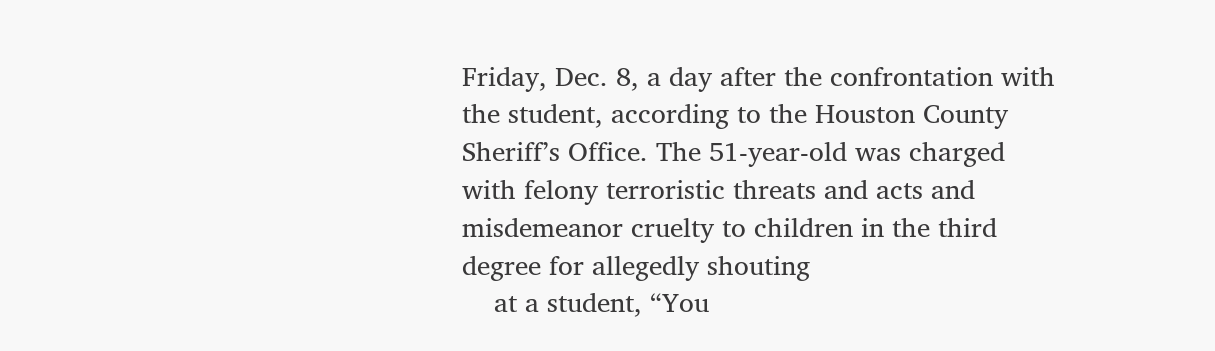Friday, Dec. 8, a day after the confrontation with the student, according to the Houston County Sheriff’s Office. The 51-year-old was charged with felony terroristic threats and acts and misdemeanor cruelty to children in the third degree for allegedly shouting
    at a student, “You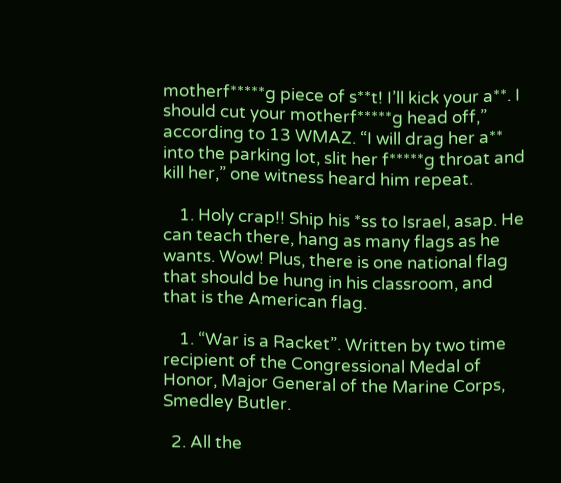motherf*****g piece of s**t! I’ll kick your a**. I should cut your motherf*****g head off,” according to 13 WMAZ. “I will drag her a** into the parking lot, slit her f*****g throat and kill her,” one witness heard him repeat.

    1. Holy crap!! Ship his *ss to Israel, asap. He can teach there, hang as many flags as he wants. Wow! Plus, there is one national flag that should be hung in his classroom, and that is the American flag.

    1. “War is a Racket”. Written by two time recipient of the Congressional Medal of Honor, Major General of the Marine Corps, Smedley Butler.

  2. All the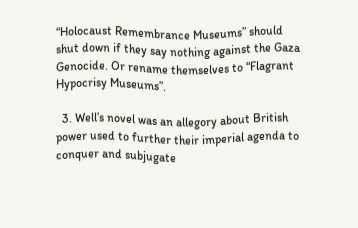“Holocaust Remembrance Museums” should shut down if they say nothing against the Gaza Genocide. Or rename themselves to “Flagrant Hypocrisy Museums”.

  3. Well’s novel was an allegory about British power used to further their imperial agenda to conquer and subjugate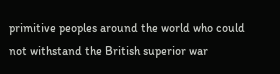primitive peoples around the world who could not withstand the British superior war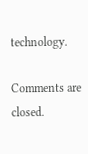technology.

Comments are closed.